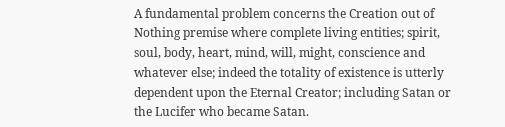A fundamental problem concerns the Creation out of Nothing premise where complete living entities; spirit, soul, body, heart, mind, will, might, conscience and whatever else; indeed the totality of existence is utterly dependent upon the Eternal Creator; including Satan or the Lucifer who became Satan.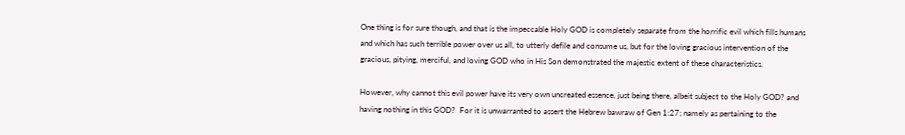One thing is for sure though, and that is the impeccable Holy GOD is completely separate from the horrific evil which fills humans and which has such terrible power over us all, to utterly defile and consume us, but for the loving gracious intervention of the gracious, pitying, merciful, and loving GOD who in His Son demonstrated the majestic extent of these characteristics.

However, why cannot this evil power have its very own uncreated essence, just being there, albeit subject to the Holy GOD? and having nothing in this GOD?  For it is unwarranted to assert the Hebrew bawraw of Gen 1:27; namely as pertaining to the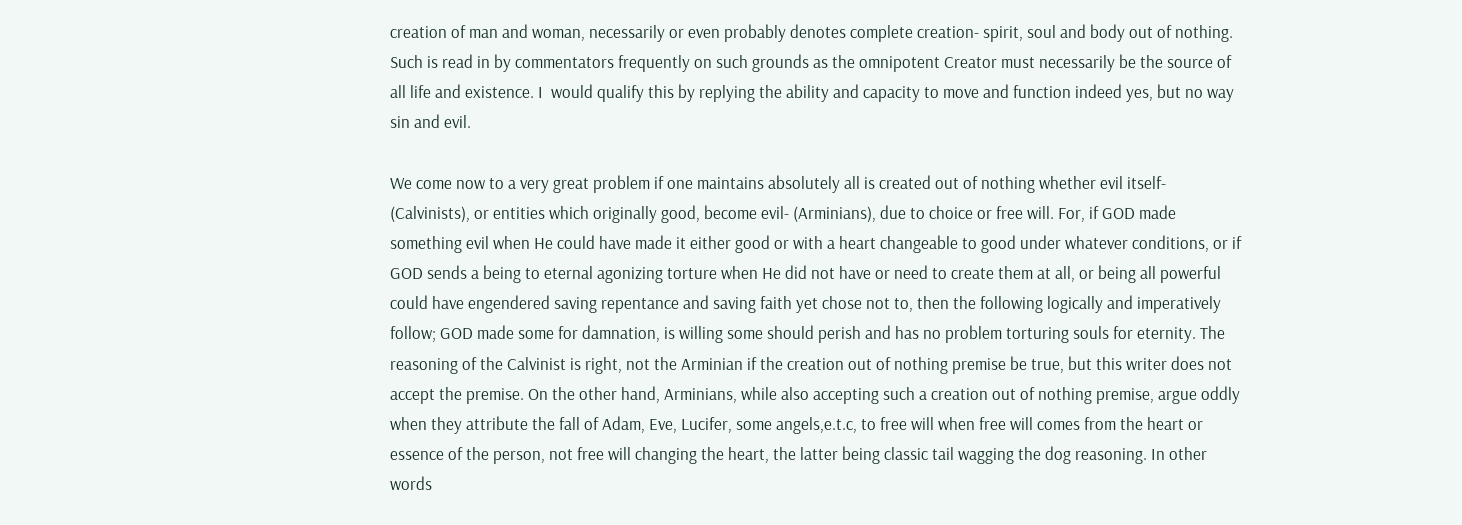creation of man and woman, necessarily or even probably denotes complete creation- spirit, soul and body out of nothing. Such is read in by commentators frequently on such grounds as the omnipotent Creator must necessarily be the source of all life and existence. I  would qualify this by replying the ability and capacity to move and function indeed yes, but no way sin and evil.

We come now to a very great problem if one maintains absolutely all is created out of nothing whether evil itself- (Calvinists), or entities which originally good, become evil- (Arminians), due to choice or free will. For, if GOD made something evil when He could have made it either good or with a heart changeable to good under whatever conditions, or if GOD sends a being to eternal agonizing torture when He did not have or need to create them at all, or being all powerful could have engendered saving repentance and saving faith yet chose not to, then the following logically and imperatively follow; GOD made some for damnation, is willing some should perish and has no problem torturing souls for eternity. The reasoning of the Calvinist is right, not the Arminian if the creation out of nothing premise be true, but this writer does not accept the premise. On the other hand, Arminians, while also accepting such a creation out of nothing premise, argue oddly when they attribute the fall of Adam, Eve, Lucifer, some angels,e.t.c, to free will when free will comes from the heart or essence of the person, not free will changing the heart, the latter being classic tail wagging the dog reasoning. In other words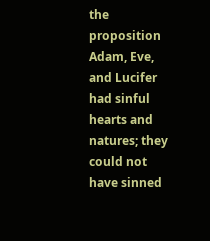the proposition Adam, Eve, and Lucifer had sinful hearts and natures; they could not have sinned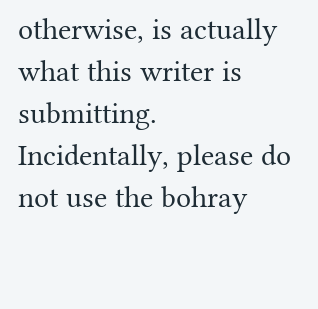otherwise, is actually what this writer is submitting. Incidentally, please do not use the bohray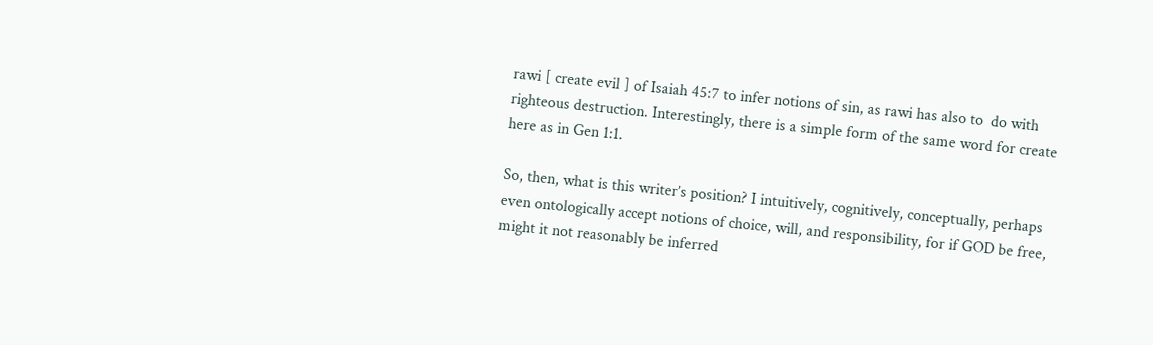rawi [ create evil ] of Isaiah 45:7 to infer notions of sin, as rawi has also to  do with righteous destruction. Interestingly, there is a simple form of the same word for create here as in Gen 1:1.

So, then, what is this writer’s position? I intuitively, cognitively, conceptually, perhaps even ontologically accept notions of choice, will, and responsibility, for if GOD be free, might it not reasonably be inferred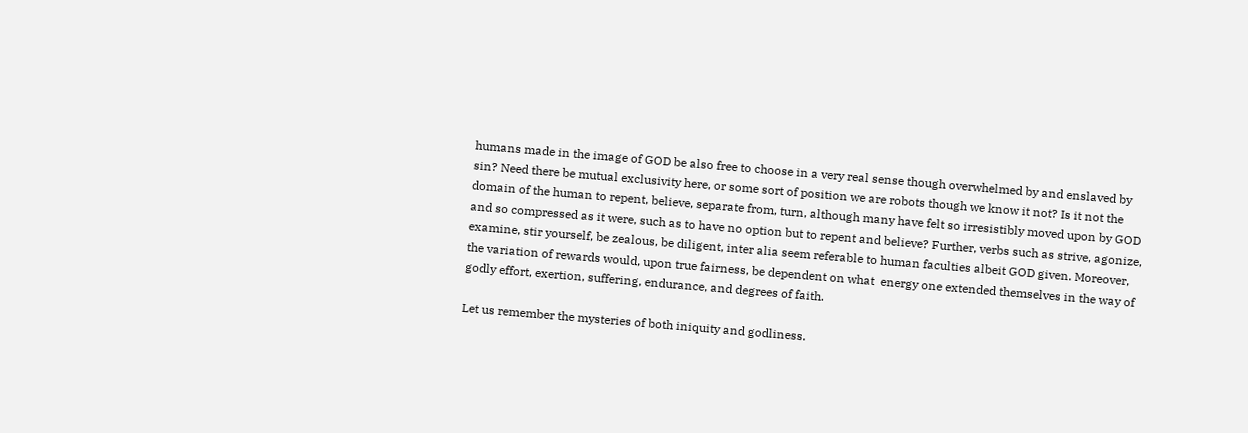humans made in the image of GOD be also free to choose in a very real sense though overwhelmed by and enslaved by sin? Need there be mutual exclusivity here, or some sort of position we are robots though we know it not? Is it not the domain of the human to repent, believe, separate from, turn, although many have felt so irresistibly moved upon by GOD and so compressed as it were, such as to have no option but to repent and believe? Further, verbs such as strive, agonize, examine, stir yourself, be zealous, be diligent, inter alia seem referable to human faculties albeit GOD given. Moreover, the variation of rewards would, upon true fairness, be dependent on what  energy one extended themselves in the way of godly effort, exertion, suffering, endurance, and degrees of faith.

Let us remember the mysteries of both iniquity and godliness.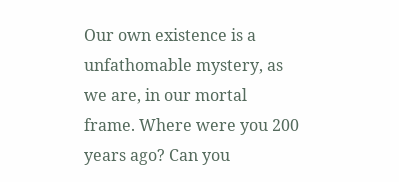Our own existence is a unfathomable mystery, as we are, in our mortal frame. Where were you 200 years ago? Can you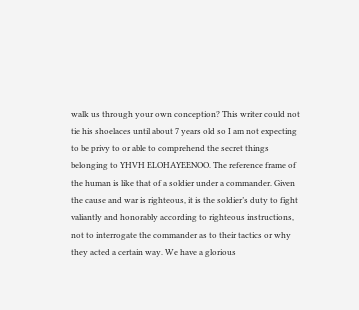walk us through your own conception? This writer could not tie his shoelaces until about 7 years old so I am not expecting to be privy to or able to comprehend the secret things belonging to YHVH ELOHAYEENOO. The reference frame of the human is like that of a soldier under a commander. Given the cause and war is righteous, it is the soldier’s duty to fight valiantly and honorably according to righteous instructions, not to interrogate the commander as to their tactics or why they acted a certain way. We have a glorious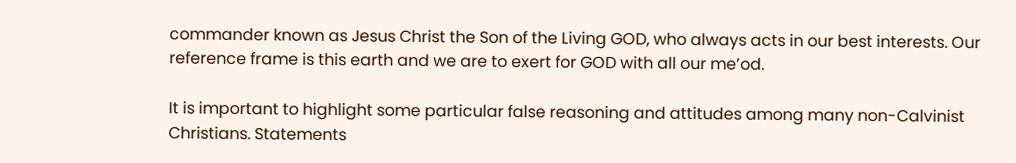commander known as Jesus Christ the Son of the Living GOD, who always acts in our best interests. Our reference frame is this earth and we are to exert for GOD with all our me’od.

It is important to highlight some particular false reasoning and attitudes among many non-Calvinist Christians. Statements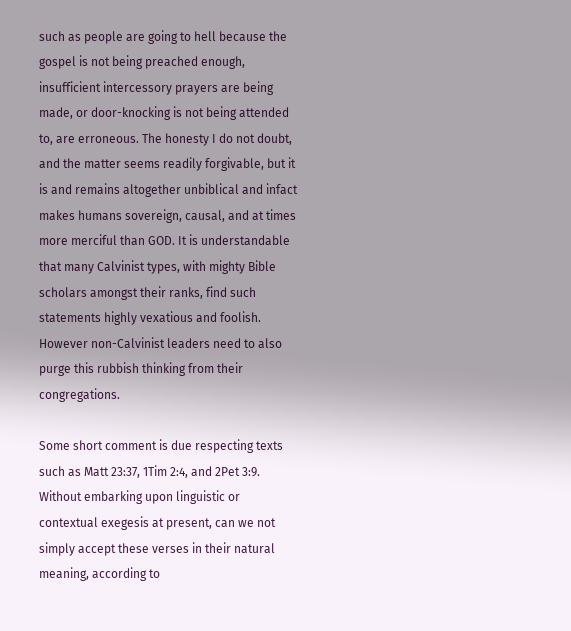such as people are going to hell because the gospel is not being preached enough, insufficient intercessory prayers are being made, or door-knocking is not being attended to, are erroneous. The honesty I do not doubt, and the matter seems readily forgivable, but it is and remains altogether unbiblical and infact makes humans sovereign, causal, and at times more merciful than GOD. It is understandable that many Calvinist types, with mighty Bible scholars amongst their ranks, find such statements highly vexatious and foolish. However non-Calvinist leaders need to also purge this rubbish thinking from their congregations.

Some short comment is due respecting texts such as Matt 23:37, 1Tim 2:4, and 2Pet 3:9. Without embarking upon linguistic or contextual exegesis at present, can we not simply accept these verses in their natural meaning, according to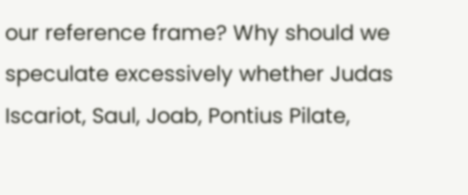our reference frame? Why should we speculate excessively whether Judas Iscariot, Saul, Joab, Pontius Pilate,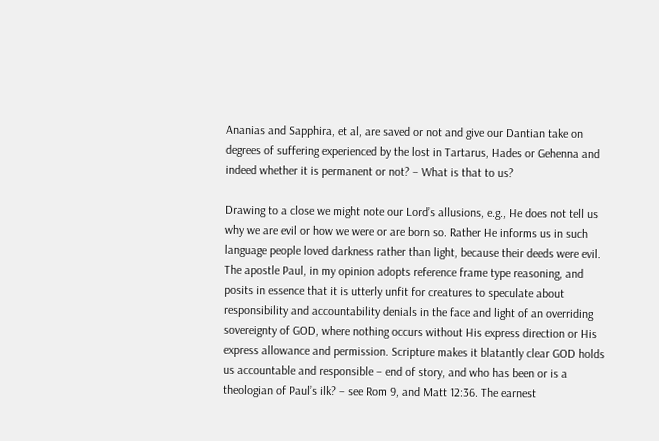Ananias and Sapphira, et al, are saved or not and give our Dantian take on degrees of suffering experienced by the lost in Tartarus, Hades or Gehenna and  indeed whether it is permanent or not? – What is that to us?

Drawing to a close we might note our Lord’s allusions, e.g., He does not tell us why we are evil or how we were or are born so. Rather He informs us in such language people loved darkness rather than light, because their deeds were evil. The apostle Paul, in my opinion adopts reference frame type reasoning, and posits in essence that it is utterly unfit for creatures to speculate about responsibility and accountability denials in the face and light of an overriding sovereignty of GOD, where nothing occurs without His express direction or His express allowance and permission. Scripture makes it blatantly clear GOD holds us accountable and responsible – end of story, and who has been or is a theologian of Paul’s ilk? – see Rom 9, and Matt 12:36. The earnest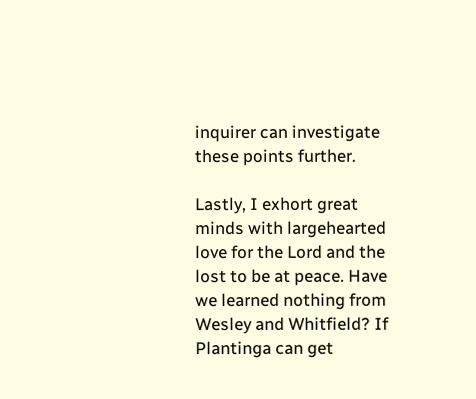inquirer can investigate these points further.

Lastly, I exhort great minds with largehearted love for the Lord and the lost to be at peace. Have we learned nothing from Wesley and Whitfield? If Plantinga can get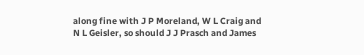along fine with J P Moreland, W L Craig and N L Geisler, so should J J Prasch and James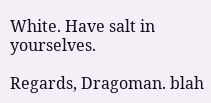White. Have salt in yourselves.

Regards, Dragoman. blah